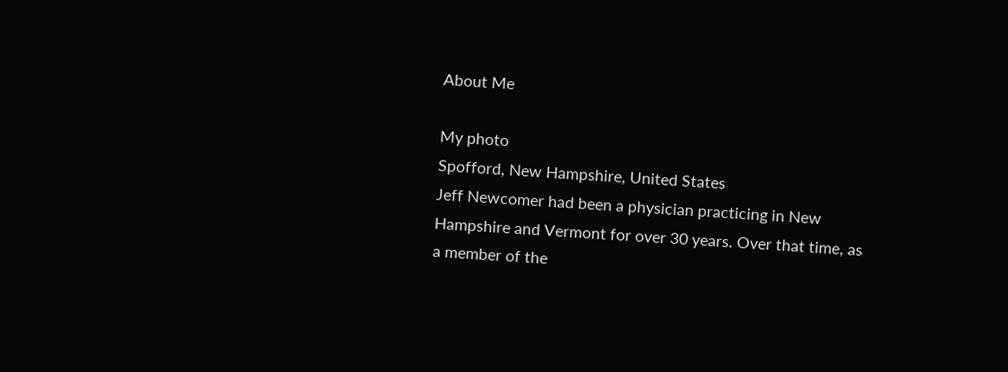About Me

My photo
Spofford, New Hampshire, United States
Jeff Newcomer had been a physician practicing in New Hampshire and Vermont for over 30 years. Over that time, as a member of the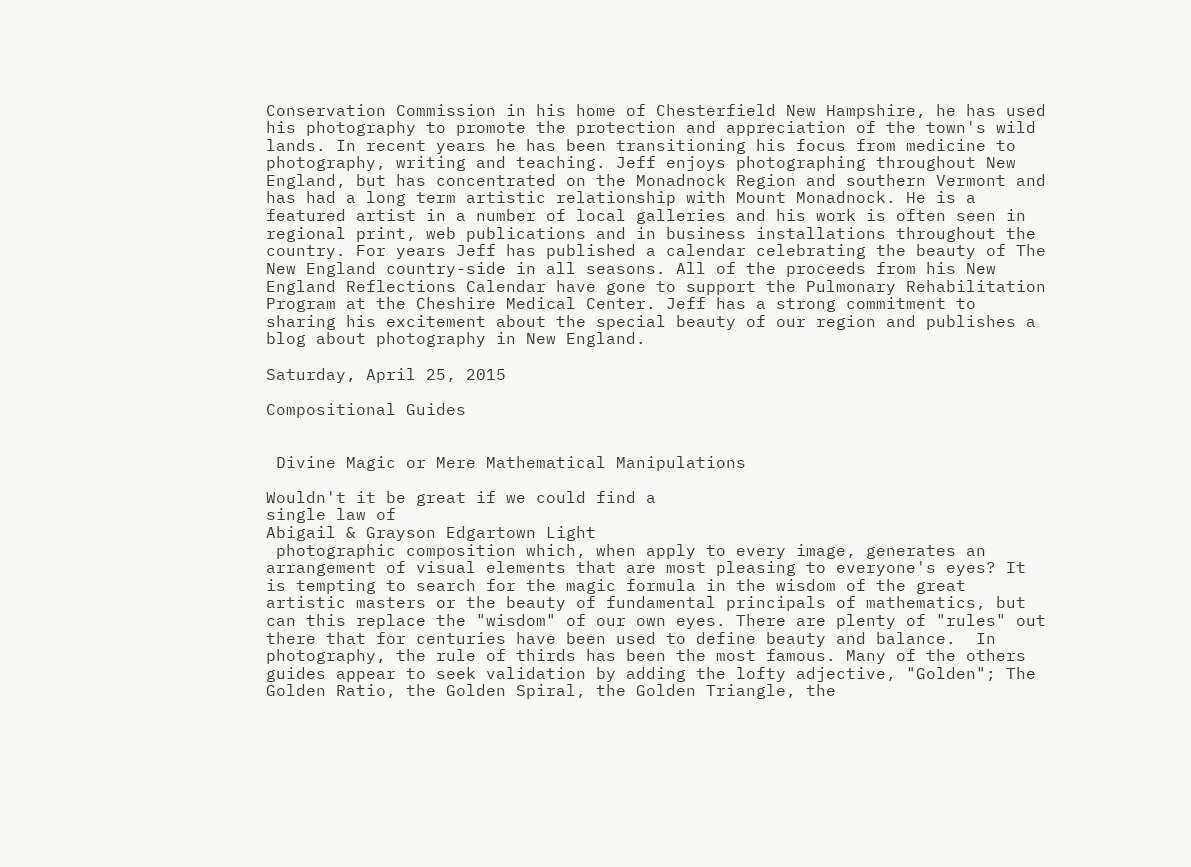Conservation Commission in his home of Chesterfield New Hampshire, he has used his photography to promote the protection and appreciation of the town's wild lands. In recent years he has been transitioning his focus from medicine to photography, writing and teaching. Jeff enjoys photographing throughout New England, but has concentrated on the Monadnock Region and southern Vermont and has had a long term artistic relationship with Mount Monadnock. He is a featured artist in a number of local galleries and his work is often seen in regional print, web publications and in business installations throughout the country. For years Jeff has published a calendar celebrating the beauty of The New England country-side in all seasons. All of the proceeds from his New England Reflections Calendar have gone to support the Pulmonary Rehabilitation Program at the Cheshire Medical Center. Jeff has a strong commitment to sharing his excitement about the special beauty of our region and publishes a blog about photography in New England.

Saturday, April 25, 2015

Compositional Guides


 Divine Magic or Mere Mathematical Manipulations

Wouldn't it be great if we could find a
single law of
Abigail & Grayson Edgartown Light
 photographic composition which, when apply to every image, generates an arrangement of visual elements that are most pleasing to everyone's eyes? It is tempting to search for the magic formula in the wisdom of the great artistic masters or the beauty of fundamental principals of mathematics, but can this replace the "wisdom" of our own eyes. There are plenty of "rules" out there that for centuries have been used to define beauty and balance.  In photography, the rule of thirds has been the most famous. Many of the others guides appear to seek validation by adding the lofty adjective, "Golden"; The Golden Ratio, the Golden Spiral, the Golden Triangle, the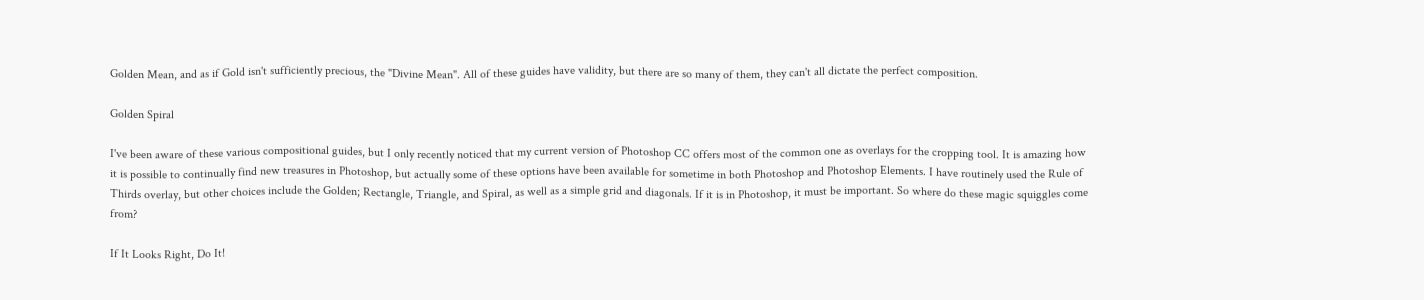Golden Mean, and as if Gold isn't sufficiently precious, the "Divine Mean". All of these guides have validity, but there are so many of them, they can't all dictate the perfect composition.

Golden Spiral

I've been aware of these various compositional guides, but I only recently noticed that my current version of Photoshop CC offers most of the common one as overlays for the cropping tool. It is amazing how it is possible to continually find new treasures in Photoshop, but actually some of these options have been available for sometime in both Photoshop and Photoshop Elements. I have routinely used the Rule of Thirds overlay, but other choices include the Golden; Rectangle, Triangle, and Spiral, as well as a simple grid and diagonals. If it is in Photoshop, it must be important. So where do these magic squiggles come from?

If It Looks Right, Do It!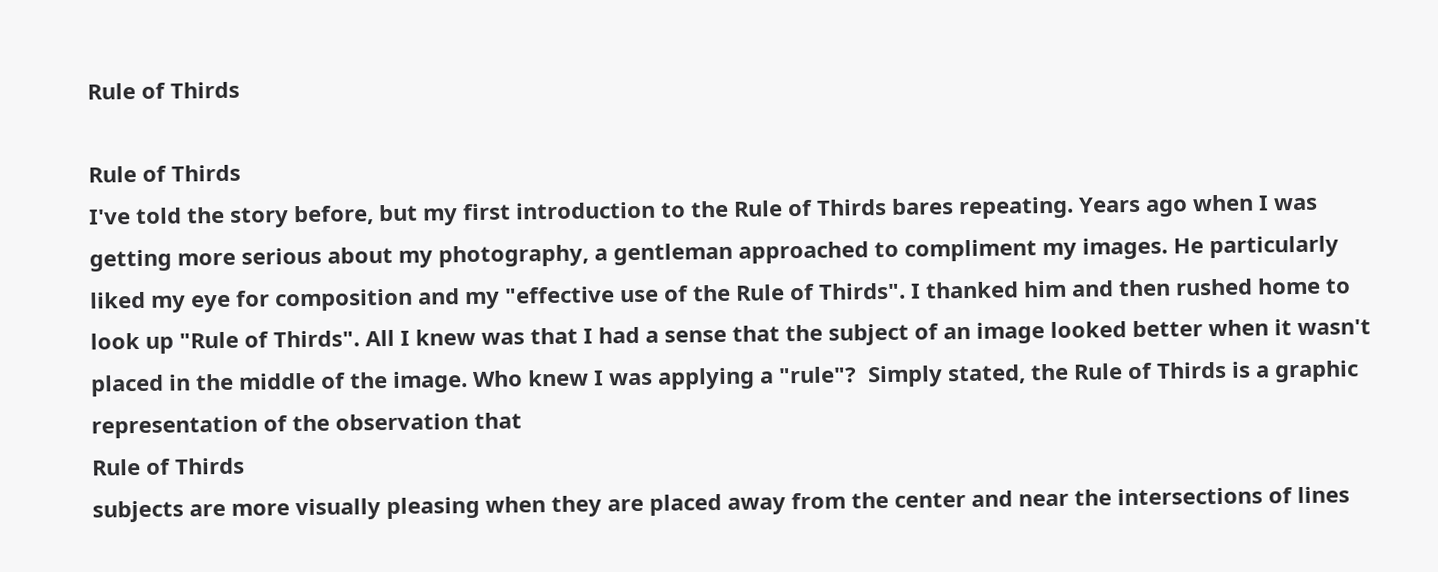Rule of Thirds

Rule of Thirds
I've told the story before, but my first introduction to the Rule of Thirds bares repeating. Years ago when I was getting more serious about my photography, a gentleman approached to compliment my images. He particularly liked my eye for composition and my "effective use of the Rule of Thirds". I thanked him and then rushed home to look up "Rule of Thirds". All I knew was that I had a sense that the subject of an image looked better when it wasn't placed in the middle of the image. Who knew I was applying a "rule"?  Simply stated, the Rule of Thirds is a graphic representation of the observation that
Rule of Thirds
subjects are more visually pleasing when they are placed away from the center and near the intersections of lines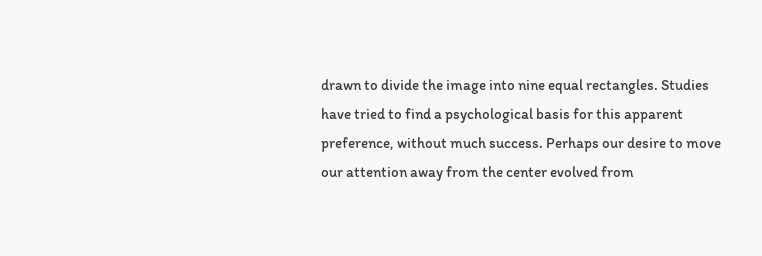drawn to divide the image into nine equal rectangles. Studies have tried to find a psychological basis for this apparent preference, without much success. Perhaps our desire to move our attention away from the center evolved from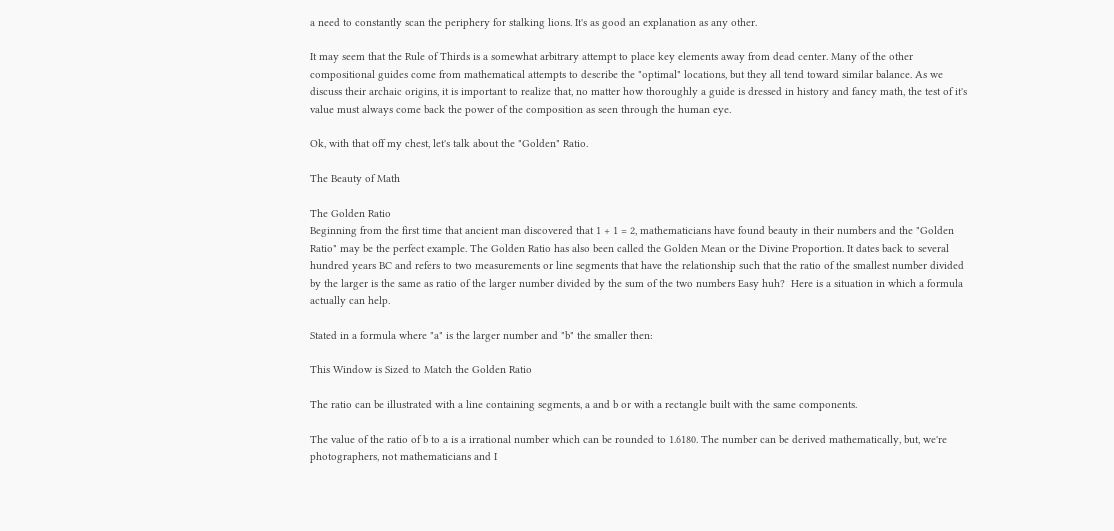a need to constantly scan the periphery for stalking lions. It's as good an explanation as any other.

It may seem that the Rule of Thirds is a somewhat arbitrary attempt to place key elements away from dead center. Many of the other compositional guides come from mathematical attempts to describe the "optimal" locations, but they all tend toward similar balance. As we discuss their archaic origins, it is important to realize that, no matter how thoroughly a guide is dressed in history and fancy math, the test of it's value must always come back the power of the composition as seen through the human eye.

Ok, with that off my chest, let's talk about the "Golden" Ratio.

The Beauty of Math

The Golden Ratio
Beginning from the first time that ancient man discovered that 1 + 1 = 2, mathematicians have found beauty in their numbers and the "Golden Ratio" may be the perfect example. The Golden Ratio has also been called the Golden Mean or the Divine Proportion. It dates back to several hundred years BC and refers to two measurements or line segments that have the relationship such that the ratio of the smallest number divided by the larger is the same as ratio of the larger number divided by the sum of the two numbers Easy huh?  Here is a situation in which a formula actually can help.

Stated in a formula where "a" is the larger number and "b" the smaller then:

This Window is Sized to Match the Golden Ratio

The ratio can be illustrated with a line containing segments, a and b or with a rectangle built with the same components.

The value of the ratio of b to a is a irrational number which can be rounded to 1.6180. The number can be derived mathematically, but, we're photographers, not mathematicians and I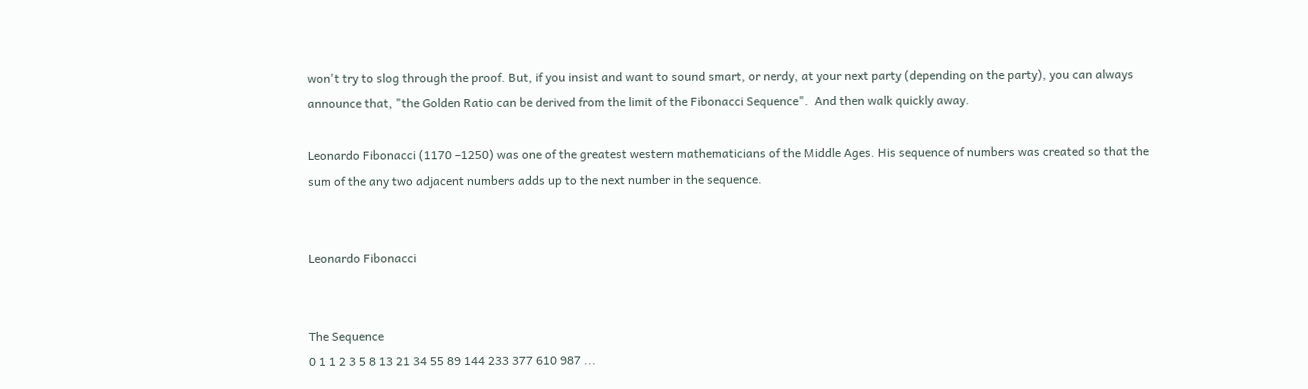won't try to slog through the proof. But, if you insist and want to sound smart, or nerdy, at your next party (depending on the party), you can always announce that, "the Golden Ratio can be derived from the limit of the Fibonacci Sequence".  And then walk quickly away.

Leonardo Fibonacci (1170 –1250) was one of the greatest western mathematicians of the Middle Ages. His sequence of numbers was created so that the sum of the any two adjacent numbers adds up to the next number in the sequence.


Leonardo Fibonacci


The Sequence
0 1 1 2 3 5 8 13 21 34 55 89 144 233 377 610 987 ...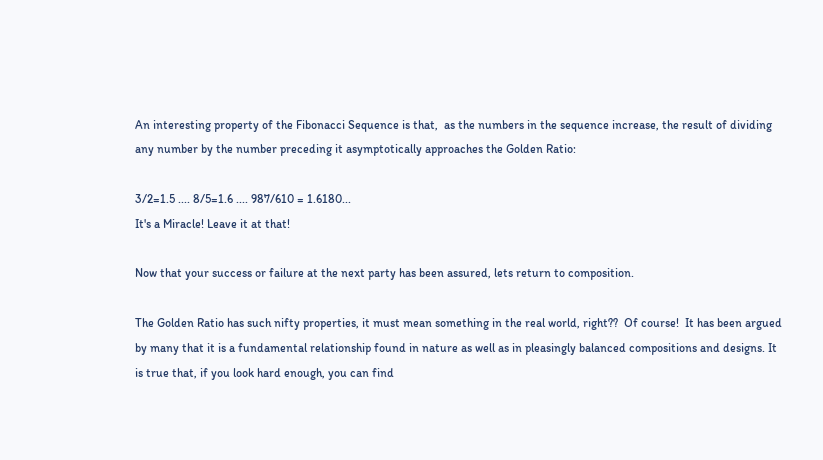An interesting property of the Fibonacci Sequence is that,  as the numbers in the sequence increase, the result of dividing any number by the number preceding it asymptotically approaches the Golden Ratio:

3/2=1.5 .... 8/5=1.6 .... 987/610 = 1.6180...
It's a Miracle! Leave it at that!

Now that your success or failure at the next party has been assured, lets return to composition.

The Golden Ratio has such nifty properties, it must mean something in the real world, right??  Of course!  It has been argued by many that it is a fundamental relationship found in nature as well as in pleasingly balanced compositions and designs. It is true that, if you look hard enough, you can find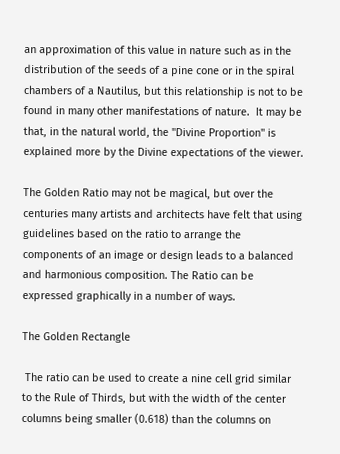an approximation of this value in nature such as in the distribution of the seeds of a pine cone or in the spiral chambers of a Nautilus, but this relationship is not to be found in many other manifestations of nature.  It may be that, in the natural world, the "Divine Proportion" is explained more by the Divine expectations of the viewer.

The Golden Ratio may not be magical, but over the centuries many artists and architects have felt that using guidelines based on the ratio to arrange the components of an image or design leads to a balanced and harmonious composition. The Ratio can be expressed graphically in a number of ways.

The Golden Rectangle

 The ratio can be used to create a nine cell grid similar to the Rule of Thirds, but with the width of the center columns being smaller (0.618) than the columns on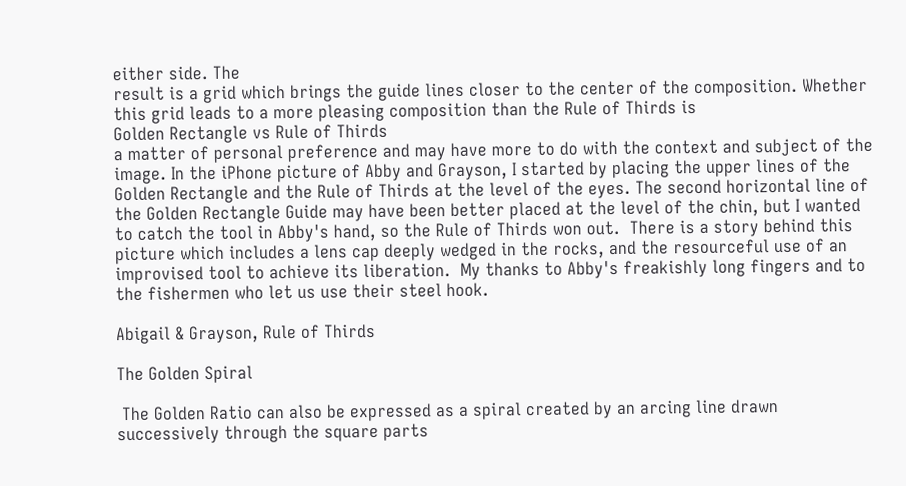either side. The
result is a grid which brings the guide lines closer to the center of the composition. Whether this grid leads to a more pleasing composition than the Rule of Thirds is
Golden Rectangle vs Rule of Thirds
a matter of personal preference and may have more to do with the context and subject of the image. In the iPhone picture of Abby and Grayson, I started by placing the upper lines of the Golden Rectangle and the Rule of Thirds at the level of the eyes. The second horizontal line of the Golden Rectangle Guide may have been better placed at the level of the chin, but I wanted to catch the tool in Abby's hand, so the Rule of Thirds won out.  There is a story behind this picture which includes a lens cap deeply wedged in the rocks, and the resourceful use of an improvised tool to achieve its liberation.  My thanks to Abby's freakishly long fingers and to the fishermen who let us use their steel hook.

Abigail & Grayson, Rule of Thirds

The Golden Spiral

 The Golden Ratio can also be expressed as a spiral created by an arcing line drawn successively through the square parts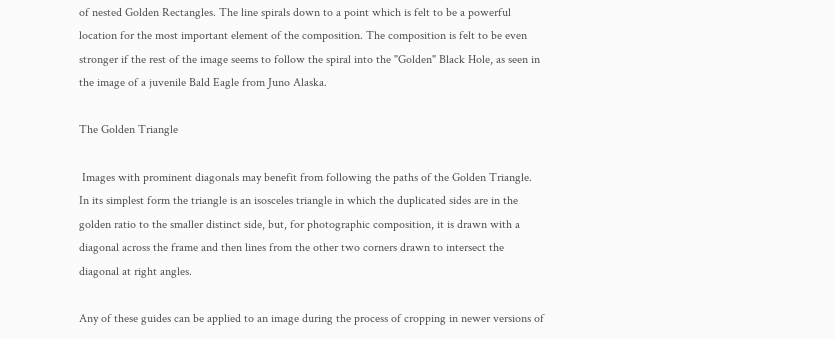of nested Golden Rectangles. The line spirals down to a point which is felt to be a powerful location for the most important element of the composition. The composition is felt to be even stronger if the rest of the image seems to follow the spiral into the "Golden" Black Hole, as seen in the image of a juvenile Bald Eagle from Juno Alaska.

The Golden Triangle

 Images with prominent diagonals may benefit from following the paths of the Golden Triangle. In its simplest form the triangle is an isosceles triangle in which the duplicated sides are in the golden ratio to the smaller distinct side, but, for photographic composition, it is drawn with a diagonal across the frame and then lines from the other two corners drawn to intersect the diagonal at right angles.

Any of these guides can be applied to an image during the process of cropping in newer versions of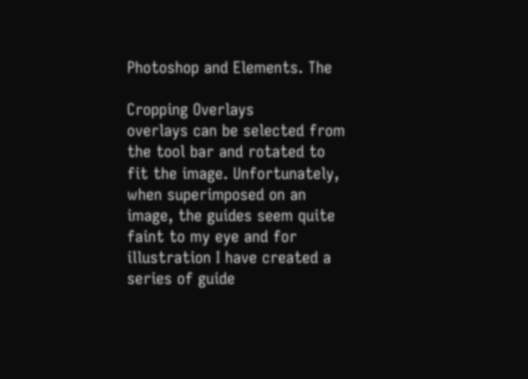Photoshop and Elements. The

Cropping Overlays
overlays can be selected from the tool bar and rotated to fit the image. Unfortunately, when superimposed on an image, the guides seem quite faint to my eye and for illustration I have created a series of guide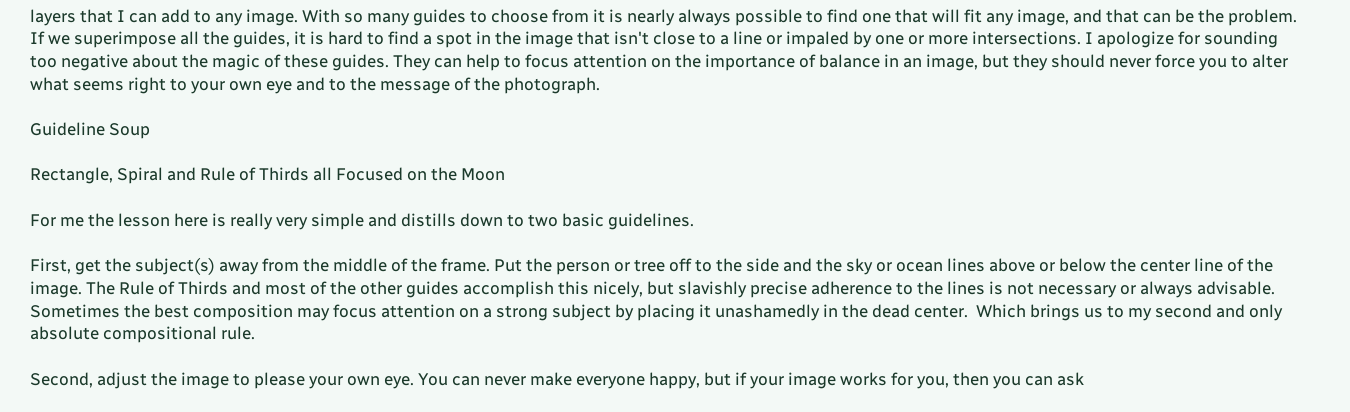layers that I can add to any image. With so many guides to choose from it is nearly always possible to find one that will fit any image, and that can be the problem. If we superimpose all the guides, it is hard to find a spot in the image that isn't close to a line or impaled by one or more intersections. I apologize for sounding too negative about the magic of these guides. They can help to focus attention on the importance of balance in an image, but they should never force you to alter what seems right to your own eye and to the message of the photograph.

Guideline Soup

Rectangle, Spiral and Rule of Thirds all Focused on the Moon

For me the lesson here is really very simple and distills down to two basic guidelines.

First, get the subject(s) away from the middle of the frame. Put the person or tree off to the side and the sky or ocean lines above or below the center line of the image. The Rule of Thirds and most of the other guides accomplish this nicely, but slavishly precise adherence to the lines is not necessary or always advisable.  Sometimes the best composition may focus attention on a strong subject by placing it unashamedly in the dead center.  Which brings us to my second and only absolute compositional rule.

Second, adjust the image to please your own eye. You can never make everyone happy, but if your image works for you, then you can ask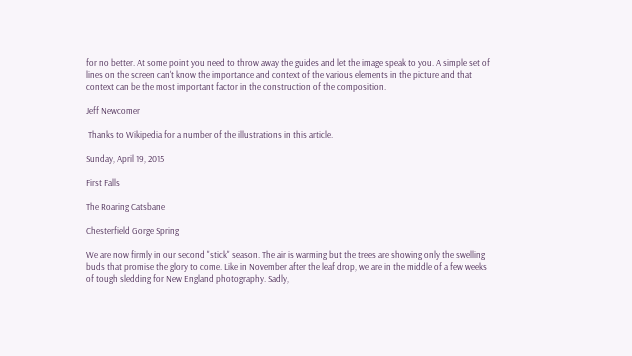for no better. At some point you need to throw away the guides and let the image speak to you. A simple set of lines on the screen can't know the importance and context of the various elements in the picture and that context can be the most important factor in the construction of the composition.

Jeff Newcomer

 Thanks to Wikipedia for a number of the illustrations in this article.

Sunday, April 19, 2015

First Falls

The Roaring Catsbane

Chesterfield Gorge Spring

We are now firmly in our second "stick" season. The air is warming but the trees are showing only the swelling buds that promise the glory to come. Like in November after the leaf drop, we are in the middle of a few weeks of tough sledding for New England photography. Sadly,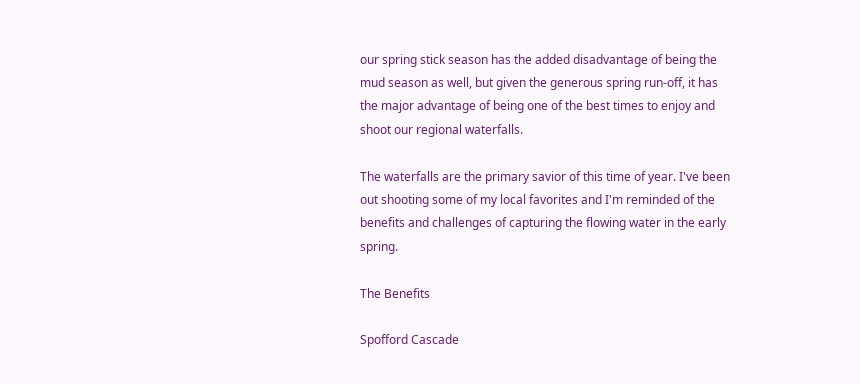our spring stick season has the added disadvantage of being the mud season as well, but given the generous spring run-off, it has the major advantage of being one of the best times to enjoy and shoot our regional waterfalls.

The waterfalls are the primary savior of this time of year. I've been out shooting some of my local favorites and I'm reminded of the benefits and challenges of capturing the flowing water in the early spring.

The Benefits

Spofford Cascade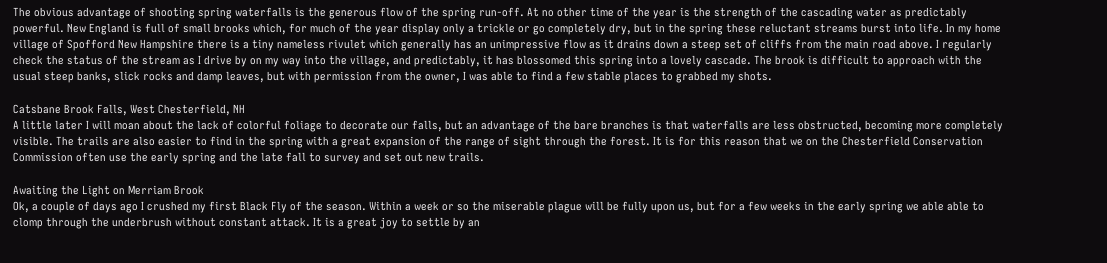The obvious advantage of shooting spring waterfalls is the generous flow of the spring run-off. At no other time of the year is the strength of the cascading water as predictably powerful. New England is full of small brooks which, for much of the year display only a trickle or go completely dry, but in the spring these reluctant streams burst into life. In my home village of Spofford New Hampshire there is a tiny nameless rivulet which generally has an unimpressive flow as it drains down a steep set of cliffs from the main road above. I regularly check the status of the stream as I drive by on my way into the village, and predictably, it has blossomed this spring into a lovely cascade. The brook is difficult to approach with the usual steep banks, slick rocks and damp leaves, but with permission from the owner, I was able to find a few stable places to grabbed my shots.

Catsbane Brook Falls, West Chesterfield, NH
A little later I will moan about the lack of colorful foliage to decorate our falls, but an advantage of the bare branches is that waterfalls are less obstructed, becoming more completely visible. The trails are also easier to find in the spring with a great expansion of the range of sight through the forest. It is for this reason that we on the Chesterfield Conservation Commission often use the early spring and the late fall to survey and set out new trails.

Awaiting the Light on Merriam Brook
Ok, a couple of days ago I crushed my first Black Fly of the season. Within a week or so the miserable plague will be fully upon us, but for a few weeks in the early spring we able able to clomp through the underbrush without constant attack. It is a great joy to settle by an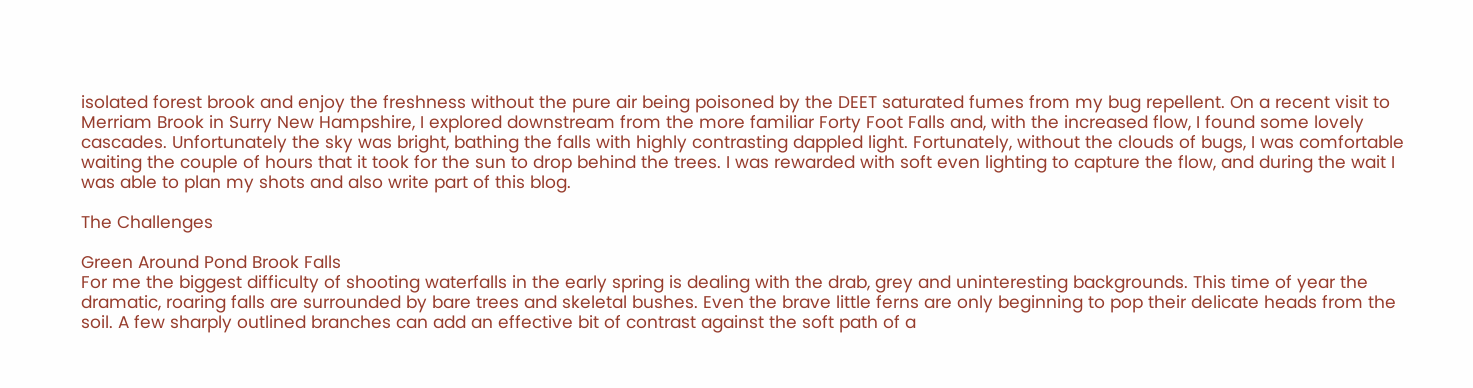isolated forest brook and enjoy the freshness without the pure air being poisoned by the DEET saturated fumes from my bug repellent. On a recent visit to Merriam Brook in Surry New Hampshire, I explored downstream from the more familiar Forty Foot Falls and, with the increased flow, I found some lovely cascades. Unfortunately the sky was bright, bathing the falls with highly contrasting dappled light. Fortunately, without the clouds of bugs, I was comfortable waiting the couple of hours that it took for the sun to drop behind the trees. I was rewarded with soft even lighting to capture the flow, and during the wait I was able to plan my shots and also write part of this blog.

The Challenges

Green Around Pond Brook Falls
For me the biggest difficulty of shooting waterfalls in the early spring is dealing with the drab, grey and uninteresting backgrounds. This time of year the dramatic, roaring falls are surrounded by bare trees and skeletal bushes. Even the brave little ferns are only beginning to pop their delicate heads from the soil. A few sharply outlined branches can add an effective bit of contrast against the soft path of a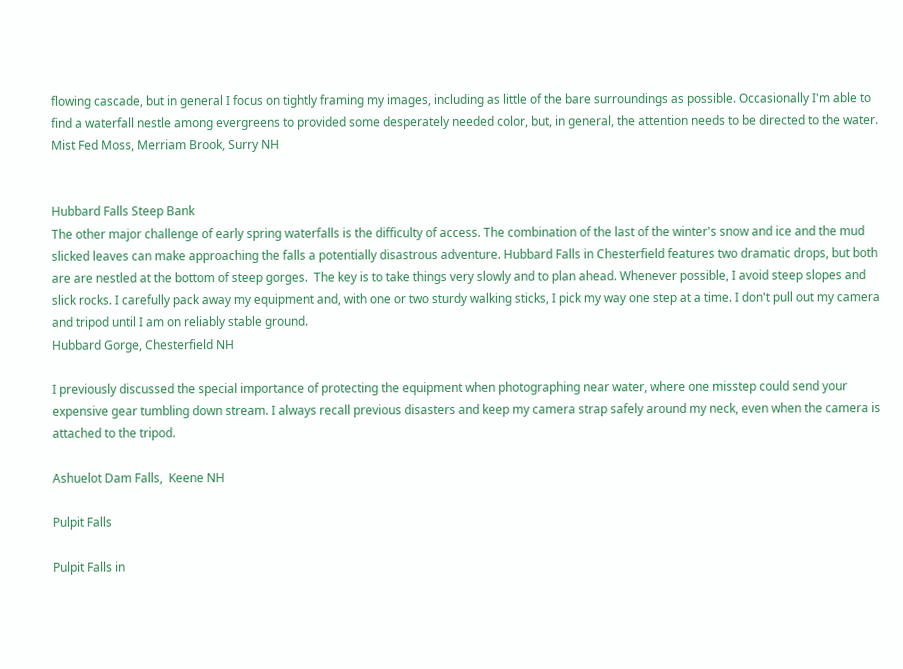flowing cascade, but in general I focus on tightly framing my images, including as little of the bare surroundings as possible. Occasionally I'm able to find a waterfall nestle among evergreens to provided some desperately needed color, but, in general, the attention needs to be directed to the water.
Mist Fed Moss, Merriam Brook, Surry NH


Hubbard Falls Steep Bank
The other major challenge of early spring waterfalls is the difficulty of access. The combination of the last of the winter's snow and ice and the mud slicked leaves can make approaching the falls a potentially disastrous adventure. Hubbard Falls in Chesterfield features two dramatic drops, but both are are nestled at the bottom of steep gorges.  The key is to take things very slowly and to plan ahead. Whenever possible, I avoid steep slopes and slick rocks. I carefully pack away my equipment and, with one or two sturdy walking sticks, I pick my way one step at a time. I don't pull out my camera and tripod until I am on reliably stable ground.
Hubbard Gorge, Chesterfield NH

I previously discussed the special importance of protecting the equipment when photographing near water, where one misstep could send your expensive gear tumbling down stream. I always recall previous disasters and keep my camera strap safely around my neck, even when the camera is attached to the tripod.

Ashuelot Dam Falls,  Keene NH

Pulpit Falls

Pulpit Falls in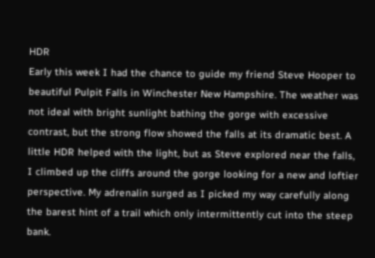HDR
Early this week I had the chance to guide my friend Steve Hooper to beautiful Pulpit Falls in Winchester New Hampshire. The weather was not ideal with bright sunlight bathing the gorge with excessive contrast, but the strong flow showed the falls at its dramatic best. A little HDR helped with the light, but as Steve explored near the falls, I climbed up the cliffs around the gorge looking for a new and loftier perspective. My adrenalin surged as I picked my way carefully along the barest hint of a trail which only intermittently cut into the steep bank.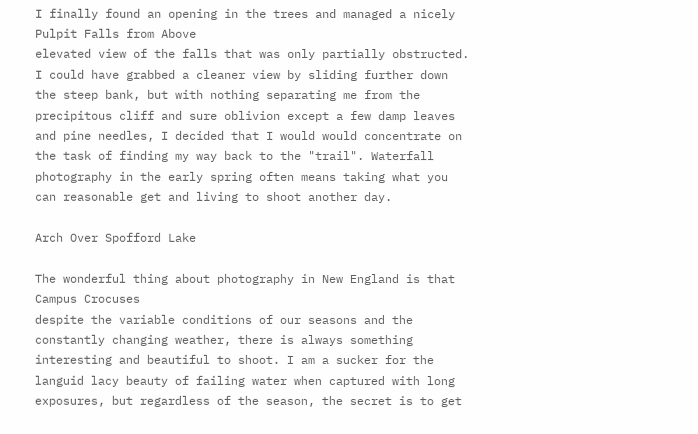I finally found an opening in the trees and managed a nicely
Pulpit Falls from Above
elevated view of the falls that was only partially obstructed. I could have grabbed a cleaner view by sliding further down the steep bank, but with nothing separating me from the precipitous cliff and sure oblivion except a few damp leaves and pine needles, I decided that I would would concentrate on the task of finding my way back to the "trail". Waterfall photography in the early spring often means taking what you can reasonable get and living to shoot another day.

Arch Over Spofford Lake

The wonderful thing about photography in New England is that
Campus Crocuses
despite the variable conditions of our seasons and the constantly changing weather, there is always something interesting and beautiful to shoot. I am a sucker for the languid lacy beauty of failing water when captured with long exposures, but regardless of the season, the secret is to get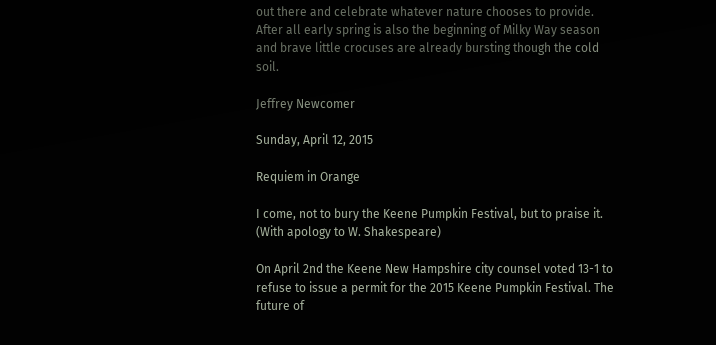out there and celebrate whatever nature chooses to provide.  After all early spring is also the beginning of Milky Way season and brave little crocuses are already bursting though the cold soil.

Jeffrey Newcomer

Sunday, April 12, 2015

Requiem in Orange

I come, not to bury the Keene Pumpkin Festival, but to praise it.
(With apology to W. Shakespeare)

On April 2nd the Keene New Hampshire city counsel voted 13-1 to
refuse to issue a permit for the 2015 Keene Pumpkin Festival. The future of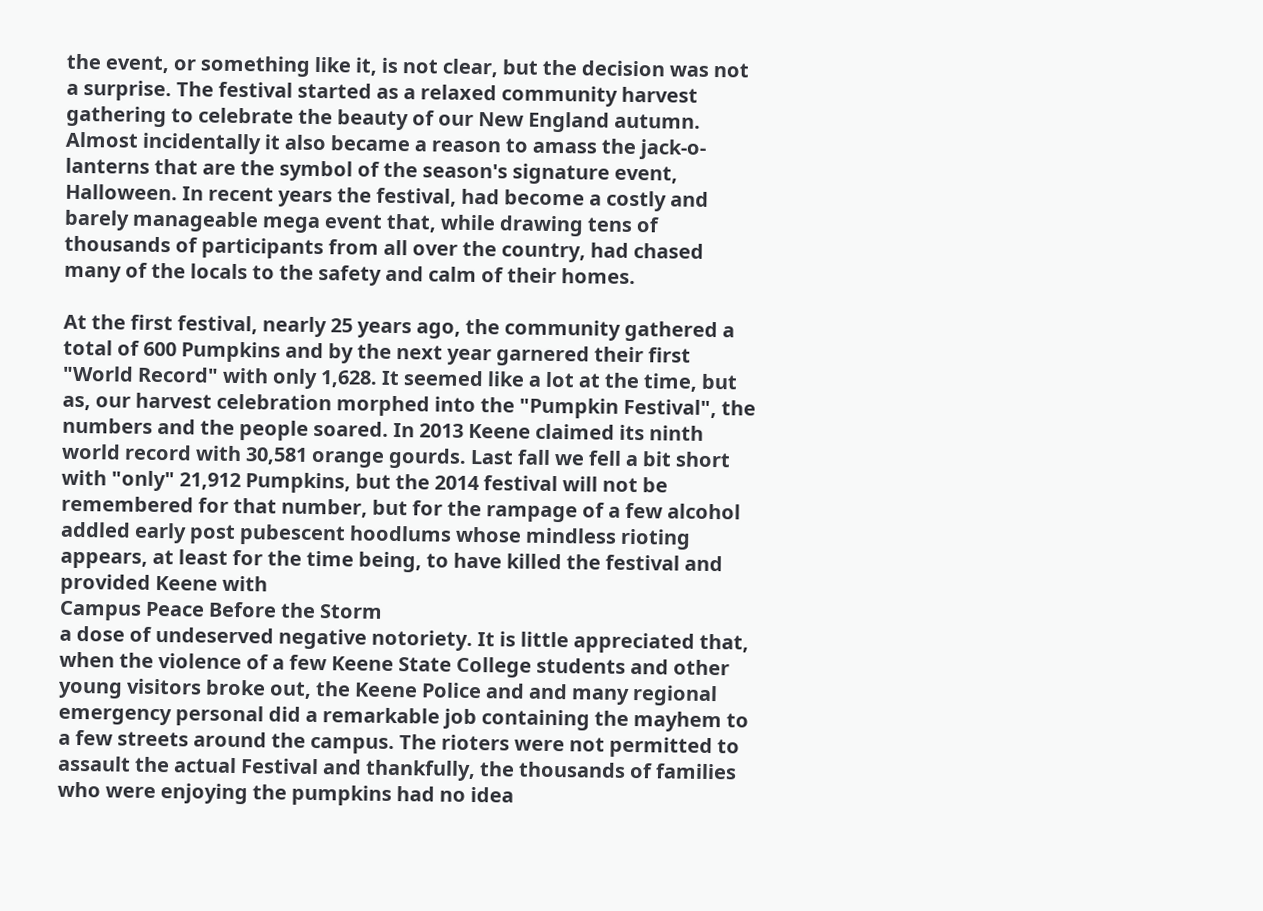the event, or something like it, is not clear, but the decision was not a surprise. The festival started as a relaxed community harvest gathering to celebrate the beauty of our New England autumn. Almost incidentally it also became a reason to amass the jack-o-lanterns that are the symbol of the season's signature event, Halloween. In recent years the festival, had become a costly and barely manageable mega event that, while drawing tens of thousands of participants from all over the country, had chased many of the locals to the safety and calm of their homes.

At the first festival, nearly 25 years ago, the community gathered a total of 600 Pumpkins and by the next year garnered their first
"World Record" with only 1,628. It seemed like a lot at the time, but as, our harvest celebration morphed into the "Pumpkin Festival", the numbers and the people soared. In 2013 Keene claimed its ninth world record with 30,581 orange gourds. Last fall we fell a bit short with "only" 21,912 Pumpkins, but the 2014 festival will not be remembered for that number, but for the rampage of a few alcohol addled early post pubescent hoodlums whose mindless rioting appears, at least for the time being, to have killed the festival and provided Keene with
Campus Peace Before the Storm
a dose of undeserved negative notoriety. It is little appreciated that, when the violence of a few Keene State College students and other young visitors broke out, the Keene Police and and many regional emergency personal did a remarkable job containing the mayhem to a few streets around the campus. The rioters were not permitted to assault the actual Festival and thankfully, the thousands of families who were enjoying the pumpkins had no idea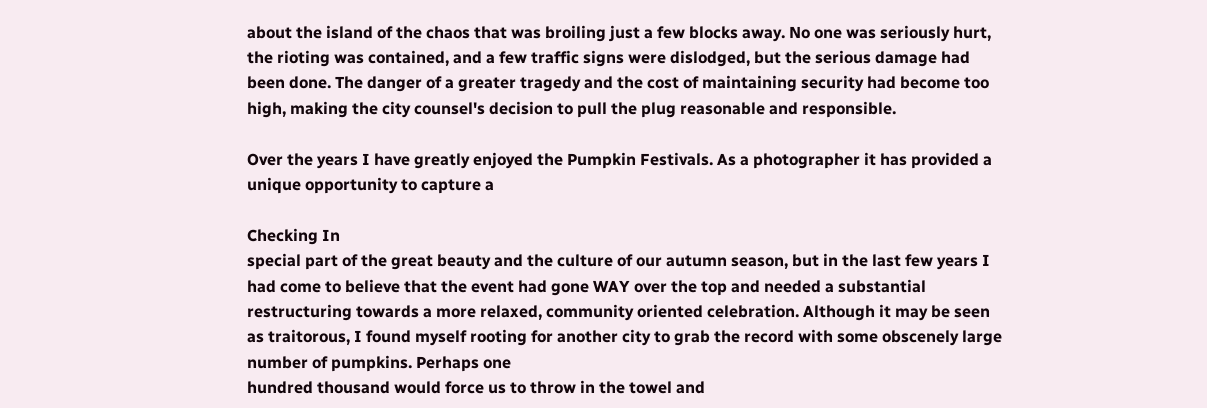about the island of the chaos that was broiling just a few blocks away. No one was seriously hurt, the rioting was contained, and a few traffic signs were dislodged, but the serious damage had been done. The danger of a greater tragedy and the cost of maintaining security had become too high, making the city counsel's decision to pull the plug reasonable and responsible.

Over the years I have greatly enjoyed the Pumpkin Festivals. As a photographer it has provided a unique opportunity to capture a

Checking In
special part of the great beauty and the culture of our autumn season, but in the last few years I had come to believe that the event had gone WAY over the top and needed a substantial restructuring towards a more relaxed, community oriented celebration. Although it may be seen as traitorous, I found myself rooting for another city to grab the record with some obscenely large number of pumpkins. Perhaps one
hundred thousand would force us to throw in the towel and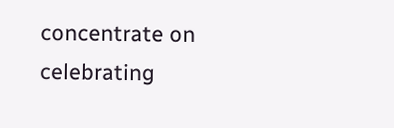concentrate on celebrating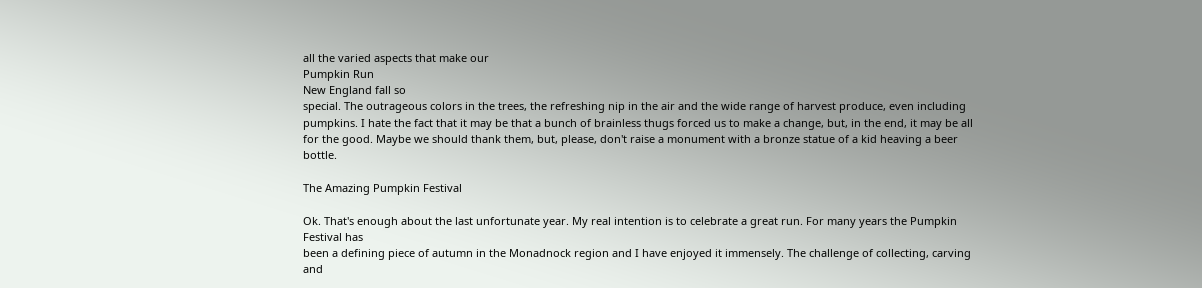all the varied aspects that make our
Pumpkin Run
New England fall so
special. The outrageous colors in the trees, the refreshing nip in the air and the wide range of harvest produce, even including pumpkins. I hate the fact that it may be that a bunch of brainless thugs forced us to make a change, but, in the end, it may be all for the good. Maybe we should thank them, but, please, don't raise a monument with a bronze statue of a kid heaving a beer bottle.

The Amazing Pumpkin Festival

Ok. That's enough about the last unfortunate year. My real intention is to celebrate a great run. For many years the Pumpkin Festival has
been a defining piece of autumn in the Monadnock region and I have enjoyed it immensely. The challenge of collecting, carving and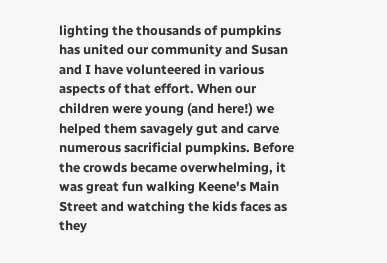lighting the thousands of pumpkins has united our community and Susan and I have volunteered in various aspects of that effort. When our children were young (and here!) we helped them savagely gut and carve numerous sacrificial pumpkins. Before the crowds became overwhelming, it was great fun walking Keene's Main Street and watching the kids faces as they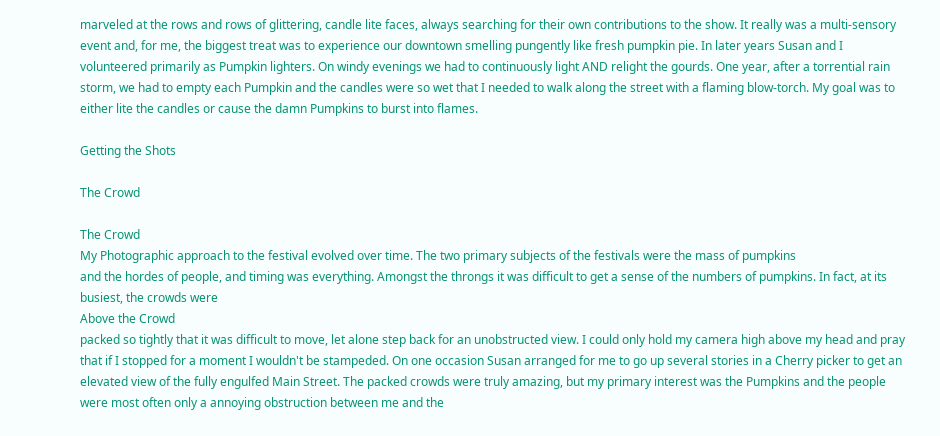marveled at the rows and rows of glittering, candle lite faces, always searching for their own contributions to the show. It really was a multi-sensory event and, for me, the biggest treat was to experience our downtown smelling pungently like fresh pumpkin pie. In later years Susan and I volunteered primarily as Pumpkin lighters. On windy evenings we had to continuously light AND relight the gourds. One year, after a torrential rain storm, we had to empty each Pumpkin and the candles were so wet that I needed to walk along the street with a flaming blow-torch. My goal was to either lite the candles or cause the damn Pumpkins to burst into flames.

Getting the Shots

The Crowd

The Crowd
My Photographic approach to the festival evolved over time. The two primary subjects of the festivals were the mass of pumpkins
and the hordes of people, and timing was everything. Amongst the throngs it was difficult to get a sense of the numbers of pumpkins. In fact, at its busiest, the crowds were
Above the Crowd
packed so tightly that it was difficult to move, let alone step back for an unobstructed view. I could only hold my camera high above my head and pray that if I stopped for a moment I wouldn't be stampeded. On one occasion Susan arranged for me to go up several stories in a Cherry picker to get an elevated view of the fully engulfed Main Street. The packed crowds were truly amazing, but my primary interest was the Pumpkins and the people were most often only a annoying obstruction between me and the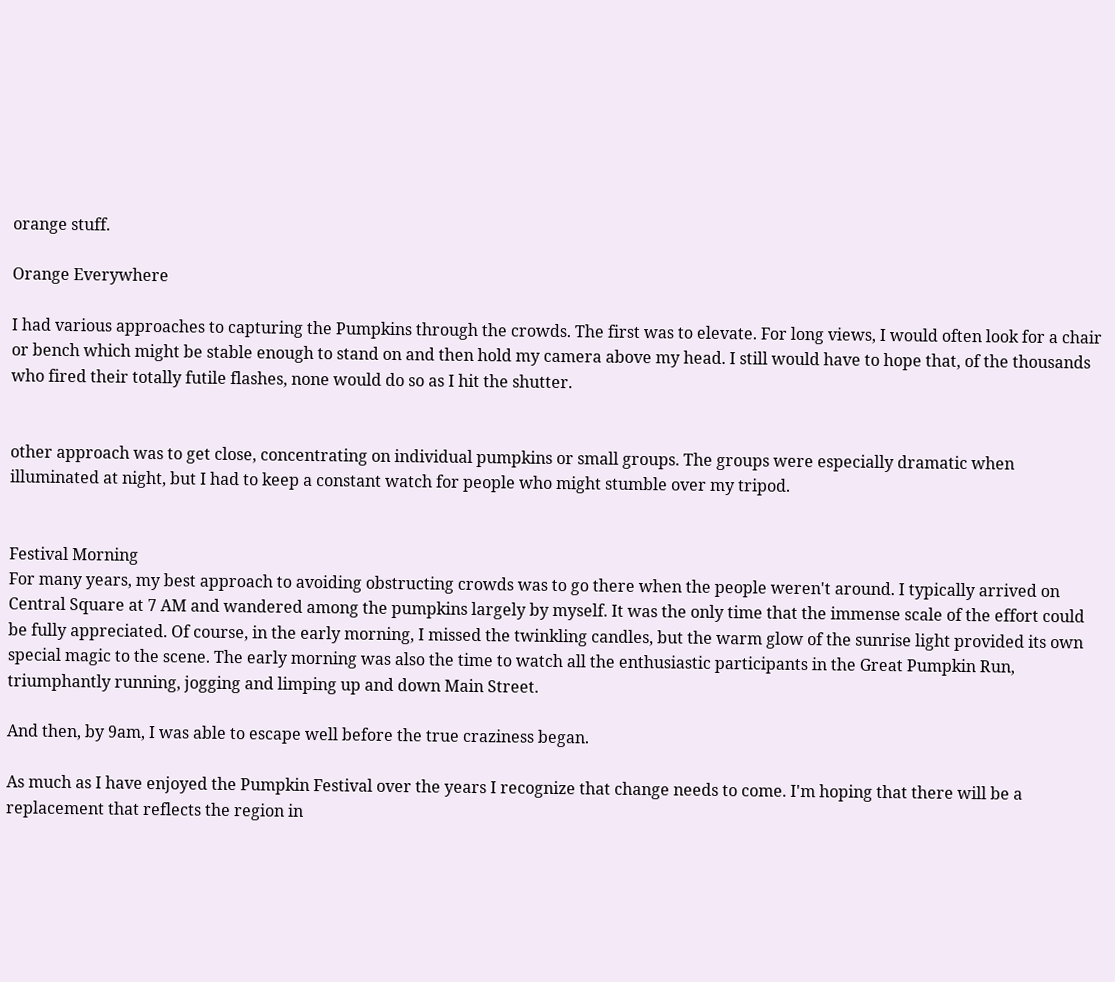orange stuff.

Orange Everywhere

I had various approaches to capturing the Pumpkins through the crowds. The first was to elevate. For long views, I would often look for a chair or bench which might be stable enough to stand on and then hold my camera above my head. I still would have to hope that, of the thousands who fired their totally futile flashes, none would do so as I hit the shutter.


other approach was to get close, concentrating on individual pumpkins or small groups. The groups were especially dramatic when illuminated at night, but I had to keep a constant watch for people who might stumble over my tripod.


Festival Morning
For many years, my best approach to avoiding obstructing crowds was to go there when the people weren't around. I typically arrived on Central Square at 7 AM and wandered among the pumpkins largely by myself. It was the only time that the immense scale of the effort could be fully appreciated. Of course, in the early morning, I missed the twinkling candles, but the warm glow of the sunrise light provided its own special magic to the scene. The early morning was also the time to watch all the enthusiastic participants in the Great Pumpkin Run, triumphantly running, jogging and limping up and down Main Street.

And then, by 9am, I was able to escape well before the true craziness began.

As much as I have enjoyed the Pumpkin Festival over the years I recognize that change needs to come. I'm hoping that there will be a replacement that reflects the region in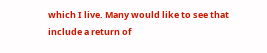which I live. Many would like to see that include a return of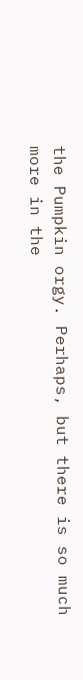the Pumpkin orgy. Perhaps, but there is so much more in the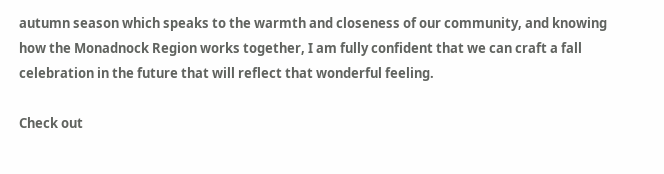autumn season which speaks to the warmth and closeness of our community, and knowing how the Monadnock Region works together, I am fully confident that we can craft a fall celebration in the future that will reflect that wonderful feeling.

Check out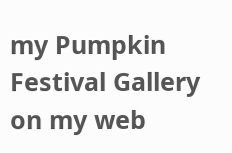my Pumpkin Festival Gallery on my web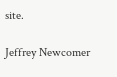site.

Jeffrey Newcomer